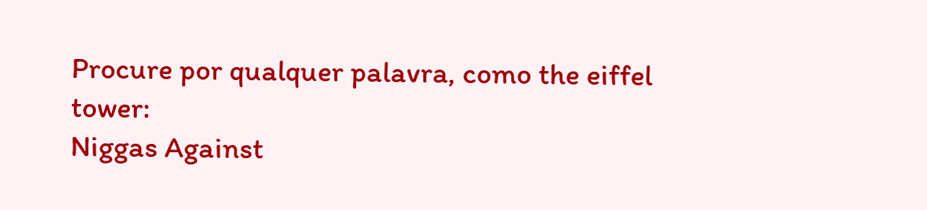Procure por qualquer palavra, como the eiffel tower:
Niggas Against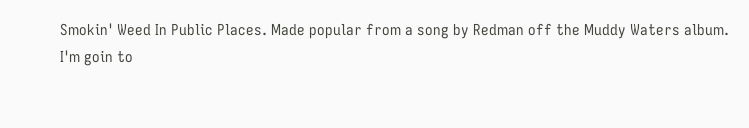Smokin' Weed In Public Places. Made popular from a song by Redman off the Muddy Waters album.
I'm goin to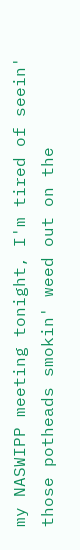my NASWIPP meeting tonight, I'm tired of seein' those potheads smokin' weed out on the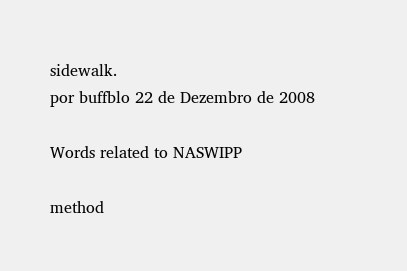sidewalk.
por buffblo 22 de Dezembro de 2008

Words related to NASWIPP

method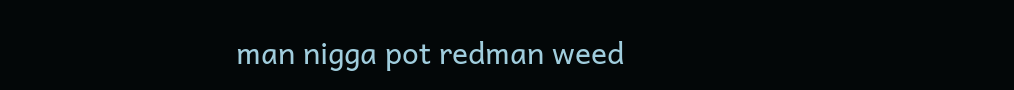man nigga pot redman weed